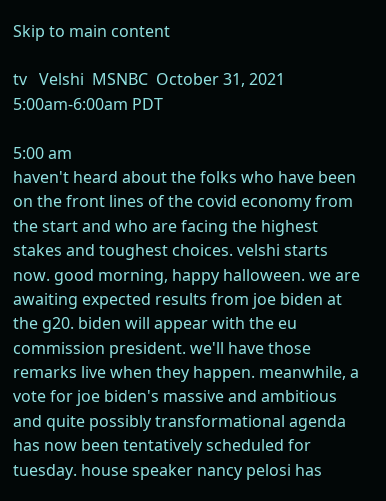Skip to main content

tv   Velshi  MSNBC  October 31, 2021 5:00am-6:00am PDT

5:00 am
haven't heard about the folks who have been on the front lines of the covid economy from the start and who are facing the highest stakes and toughest choices. velshi starts now. good morning, happy halloween. we are awaiting expected results from joe biden at the g20. biden will appear with the eu commission president. we'll have those remarks live when they happen. meanwhile, a vote for joe biden's massive and ambitious and quite possibly transformational agenda has now been tentatively scheduled for tuesday. house speaker nancy pelosi has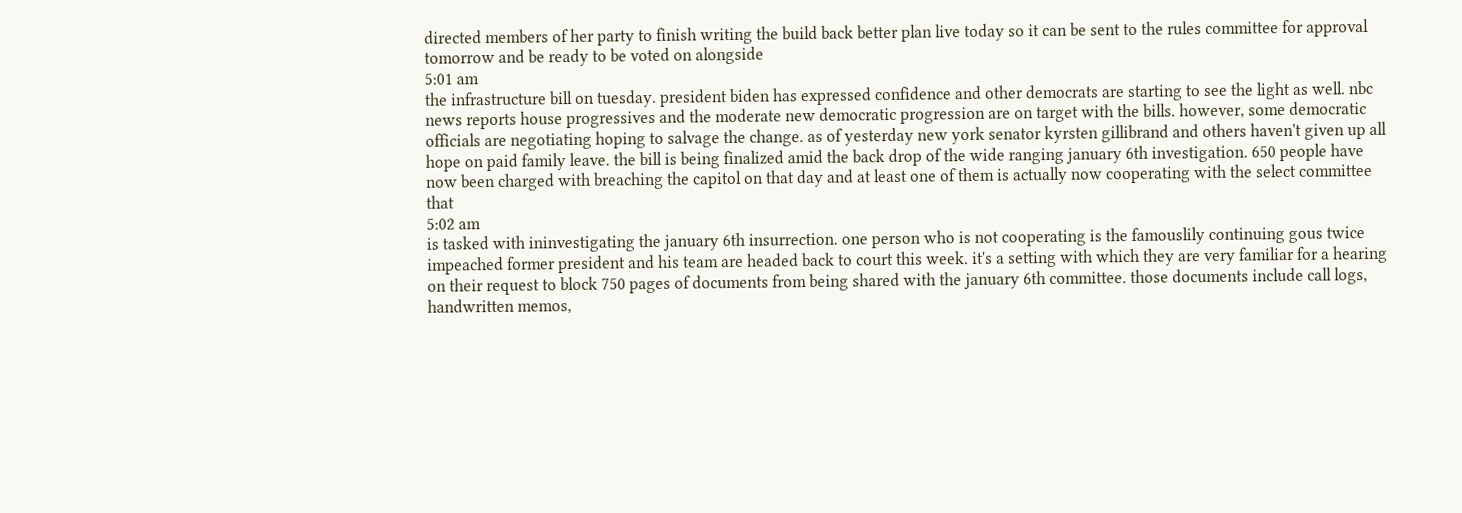directed members of her party to finish writing the build back better plan live today so it can be sent to the rules committee for approval tomorrow and be ready to be voted on alongside
5:01 am
the infrastructure bill on tuesday. president biden has expressed confidence and other democrats are starting to see the light as well. nbc news reports house progressives and the moderate new democratic progression are on target with the bills. however, some democratic officials are negotiating hoping to salvage the change. as of yesterday new york senator kyrsten gillibrand and others haven't given up all hope on paid family leave. the bill is being finalized amid the back drop of the wide ranging january 6th investigation. 650 people have now been charged with breaching the capitol on that day and at least one of them is actually now cooperating with the select committee that
5:02 am
is tasked with ininvestigating the january 6th insurrection. one person who is not cooperating is the famouslily continuing gous twice impeached former president and his team are headed back to court this week. it's a setting with which they are very familiar for a hearing on their request to block 750 pages of documents from being shared with the january 6th committee. those documents include call logs, handwritten memos,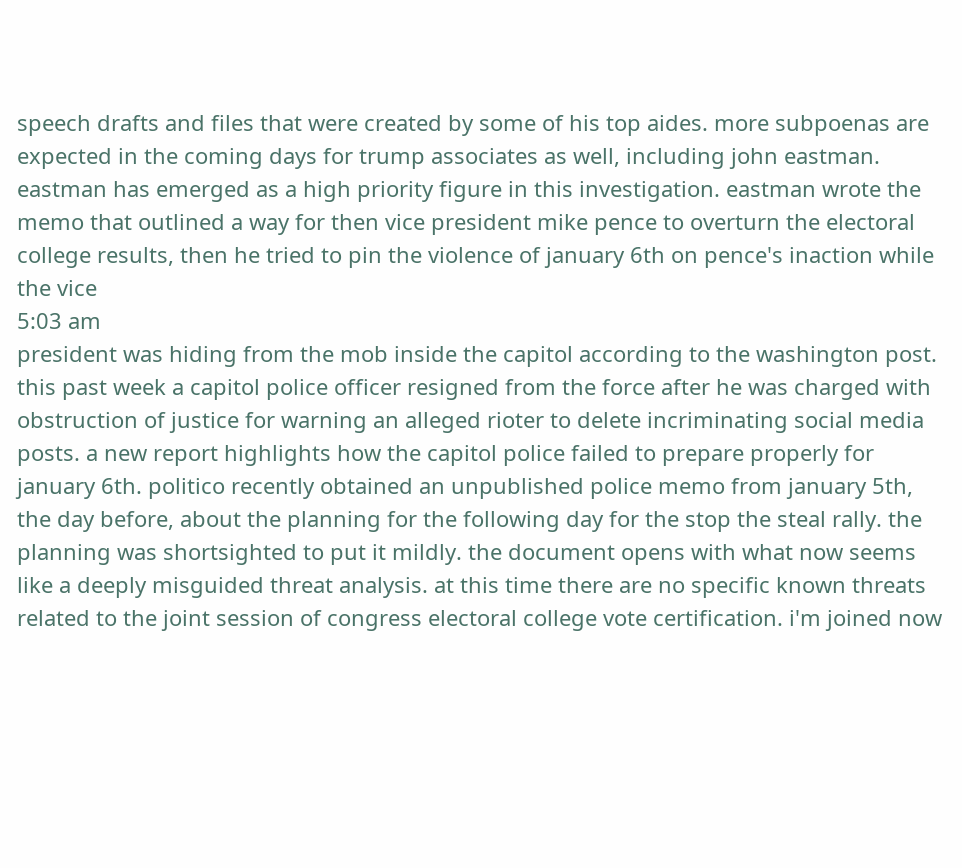speech drafts and files that were created by some of his top aides. more subpoenas are expected in the coming days for trump associates as well, including john eastman. eastman has emerged as a high priority figure in this investigation. eastman wrote the memo that outlined a way for then vice president mike pence to overturn the electoral college results, then he tried to pin the violence of january 6th on pence's inaction while the vice
5:03 am
president was hiding from the mob inside the capitol according to the washington post. this past week a capitol police officer resigned from the force after he was charged with obstruction of justice for warning an alleged rioter to delete incriminating social media posts. a new report highlights how the capitol police failed to prepare properly for january 6th. politico recently obtained an unpublished police memo from january 5th, the day before, about the planning for the following day for the stop the steal rally. the planning was shortsighted to put it mildly. the document opens with what now seems like a deeply misguided threat analysis. at this time there are no specific known threats related to the joint session of congress electoral college vote certification. i'm joined now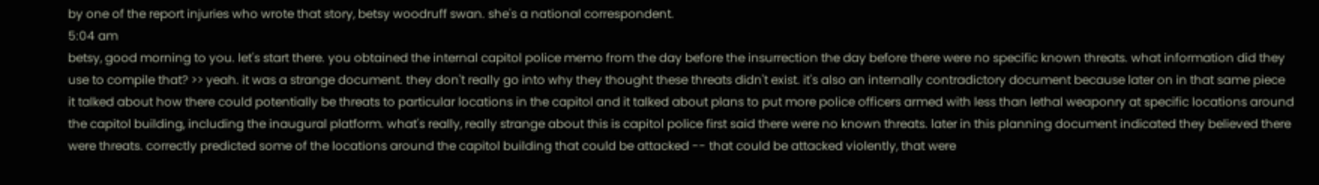by one of the report injuries who wrote that story, betsy woodruff swan. she's a national correspondent.
5:04 am
betsy, good morning to you. let's start there. you obtained the internal capitol police memo from the day before the insurrection the day before there were no specific known threats. what information did they use to compile that? >> yeah. it was a strange document. they don't really go into why they thought these threats didn't exist. it's also an internally contradictory document because later on in that same piece it talked about how there could potentially be threats to particular locations in the capitol and it talked about plans to put more police officers armed with less than lethal weaponry at specific locations around the capitol building, including the inaugural platform. what's really, really strange about this is capitol police first said there were no known threats. later in this planning document indicated they believed there were threats. correctly predicted some of the locations around the capitol building that could be attacked -- that could be attacked violently, that were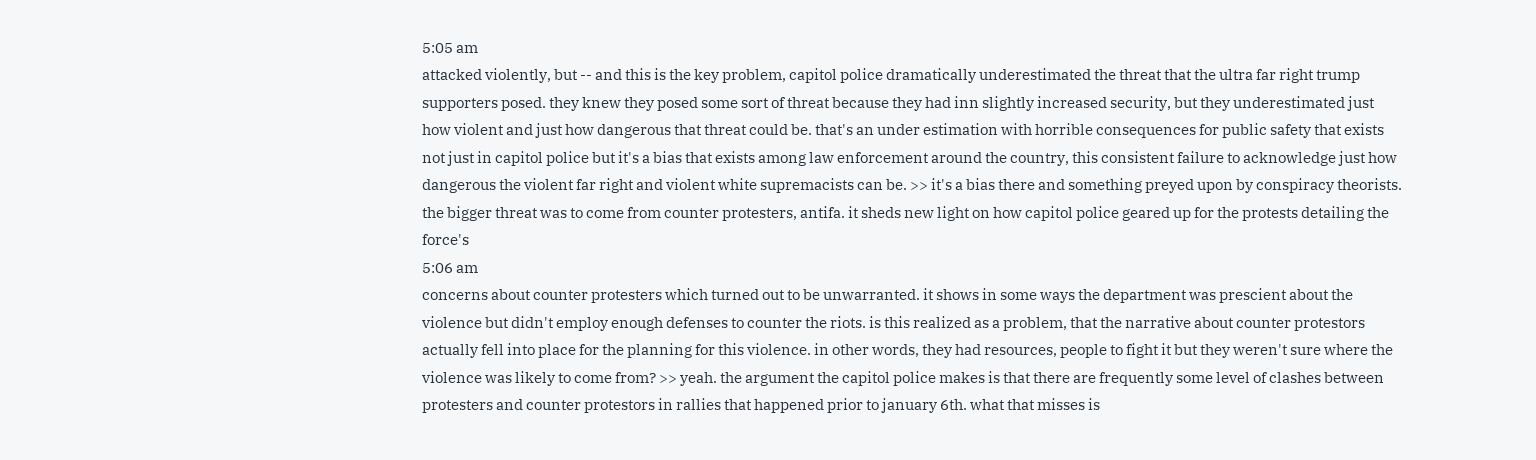5:05 am
attacked violently, but -- and this is the key problem, capitol police dramatically underestimated the threat that the ultra far right trump supporters posed. they knew they posed some sort of threat because they had inn slightly increased security, but they underestimated just how violent and just how dangerous that threat could be. that's an under estimation with horrible consequences for public safety that exists not just in capitol police but it's a bias that exists among law enforcement around the country, this consistent failure to acknowledge just how dangerous the violent far right and violent white supremacists can be. >> it's a bias there and something preyed upon by conspiracy theorists. the bigger threat was to come from counter protesters, antifa. it sheds new light on how capitol police geared up for the protests detailing the force's
5:06 am
concerns about counter protesters which turned out to be unwarranted. it shows in some ways the department was prescient about the violence but didn't employ enough defenses to counter the riots. is this realized as a problem, that the narrative about counter protestors actually fell into place for the planning for this violence. in other words, they had resources, people to fight it but they weren't sure where the violence was likely to come from? >> yeah. the argument the capitol police makes is that there are frequently some level of clashes between protesters and counter protestors in rallies that happened prior to january 6th. what that misses is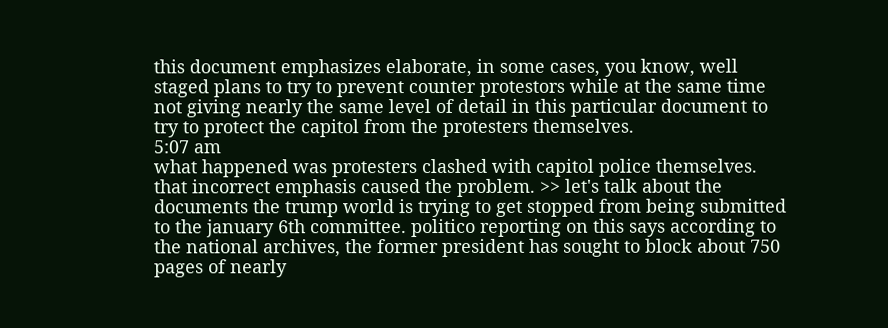this document emphasizes elaborate, in some cases, you know, well staged plans to try to prevent counter protestors while at the same time not giving nearly the same level of detail in this particular document to try to protect the capitol from the protesters themselves.
5:07 am
what happened was protesters clashed with capitol police themselves. that incorrect emphasis caused the problem. >> let's talk about the documents the trump world is trying to get stopped from being submitted to the january 6th committee. politico reporting on this says according to the national archives, the former president has sought to block about 750 pages of nearly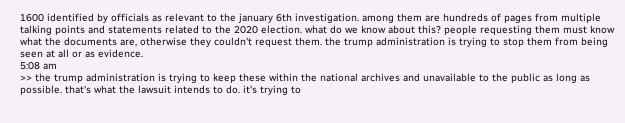1600 identified by officials as relevant to the january 6th investigation. among them are hundreds of pages from multiple talking points and statements related to the 2020 election. what do we know about this? people requesting them must know what the documents are, otherwise they couldn't request them. the trump administration is trying to stop them from being seen at all or as evidence.
5:08 am
>> the trump administration is trying to keep these within the national archives and unavailable to the public as long as possible. that's what the lawsuit intends to do. it's trying to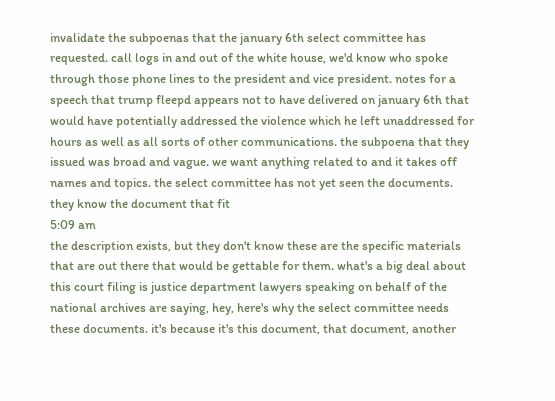invalidate the subpoenas that the january 6th select committee has requested. call logs in and out of the white house, we'd know who spoke through those phone lines to the president and vice president. notes for a speech that trump fleepd appears not to have delivered on january 6th that would have potentially addressed the violence which he left unaddressed for hours as well as all sorts of other communications. the subpoena that they issued was broad and vague. we want anything related to and it takes off names and topics. the select committee has not yet seen the documents. they know the document that fit
5:09 am
the description exists, but they don't know these are the specific materials that are out there that would be gettable for them. what's a big deal about this court filing is justice department lawyers speaking on behalf of the national archives are saying, hey, here's why the select committee needs these documents. it's because it's this document, that document, another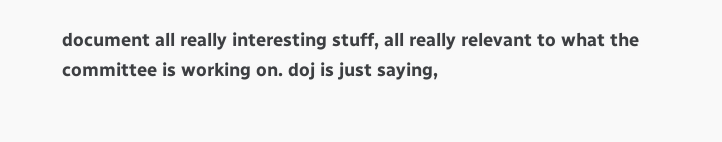document all really interesting stuff, all really relevant to what the committee is working on. doj is just saying,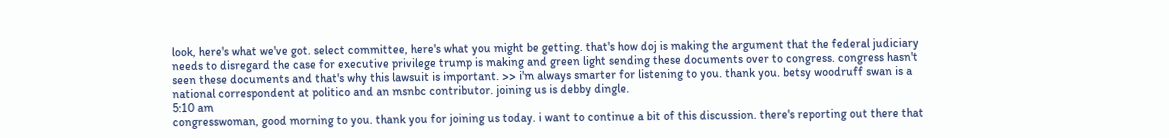look, here's what we've got. select committee, here's what you might be getting. that's how doj is making the argument that the federal judiciary needs to disregard the case for executive privilege trump is making and green light sending these documents over to congress. congress hasn't seen these documents and that's why this lawsuit is important. >> i'm always smarter for listening to you. thank you. betsy woodruff swan is a national correspondent at politico and an msnbc contributor. joining us is debby dingle.
5:10 am
congresswoman, good morning to you. thank you for joining us today. i want to continue a bit of this discussion. there's reporting out there that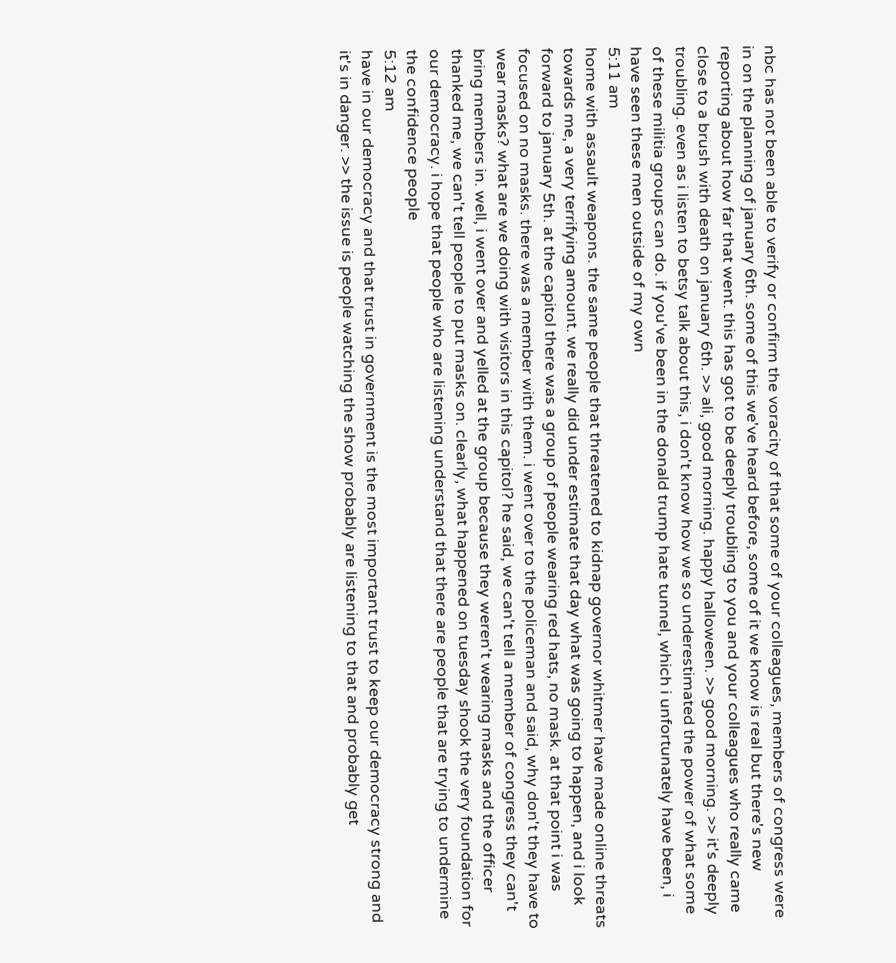nbc has not been able to verify or confirm the voracity of that some of your colleagues, members of congress were in on the planning of january 6th. some of this we've heard before, some of it we know is real but there's new reporting about how far that went. this has got to be deeply troubling to you and your colleagues who really came close to a brush with death on january 6th. >> ali, good morning. happy halloween. >> good morning. >> it's deeply troubling. even as i listen to betsy talk about this, i don't know how we so underestimated the power of what some of these militia groups can do. if you've been in the donald trump hate tunnel, which i unfortunately have been, i have seen these men outside of my own
5:11 am
home with assault weapons. the same people that threatened to kidnap governor whitmer have made online threats towards me, a very terrifying amount. we really did under estimate that day what was going to happen, and i look forward to january 5th. at the capitol there was a group of people wearing red hats, no mask. at that point i was focused on no masks. there was a member with them. i went over to the policeman and said, why don't they have to wear masks? what are we doing with visitors in this capitol? he said, we can't tell a member of congress they can't bring members in. well, i went over and yelled at the group because they weren't wearing masks and the officer thanked me, we can't tell people to put masks on. clearly, what happened on tuesday shook the very foundation for our democracy. i hope that people who are listening understand that there are people that are trying to undermine the confidence people
5:12 am
have in our democracy and that trust in government is the most important trust to keep our democracy strong and it's in danger. >> the issue is people watching the show probably are listening to that and probably get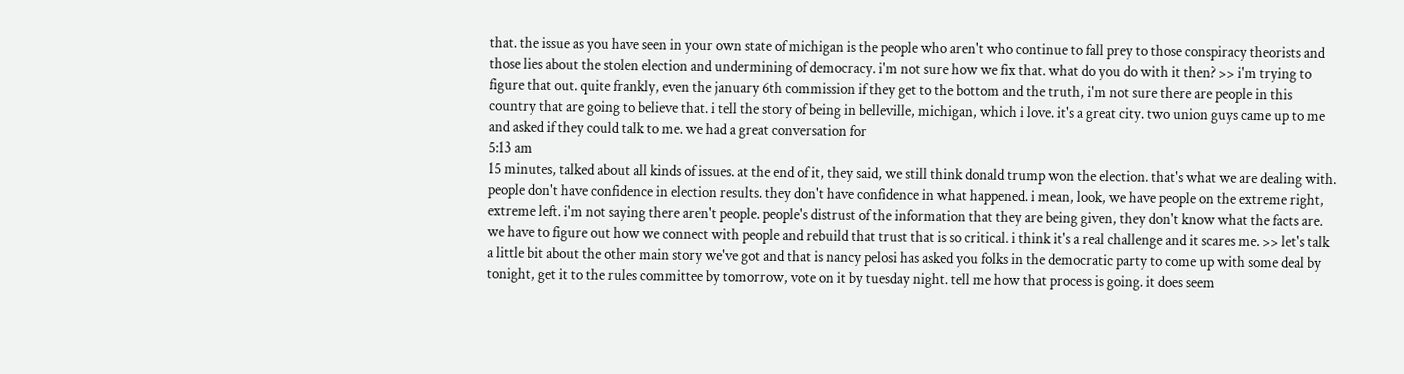that. the issue as you have seen in your own state of michigan is the people who aren't who continue to fall prey to those conspiracy theorists and those lies about the stolen election and undermining of democracy. i'm not sure how we fix that. what do you do with it then? >> i'm trying to figure that out. quite frankly, even the january 6th commission if they get to the bottom and the truth, i'm not sure there are people in this country that are going to believe that. i tell the story of being in belleville, michigan, which i love. it's a great city. two union guys came up to me and asked if they could talk to me. we had a great conversation for
5:13 am
15 minutes, talked about all kinds of issues. at the end of it, they said, we still think donald trump won the election. that's what we are dealing with. people don't have confidence in election results. they don't have confidence in what happened. i mean, look, we have people on the extreme right, extreme left. i'm not saying there aren't people. people's distrust of the information that they are being given, they don't know what the facts are. we have to figure out how we connect with people and rebuild that trust that is so critical. i think it's a real challenge and it scares me. >> let's talk a little bit about the other main story we've got and that is nancy pelosi has asked you folks in the democratic party to come up with some deal by tonight, get it to the rules committee by tomorrow, vote on it by tuesday night. tell me how that process is going. it does seem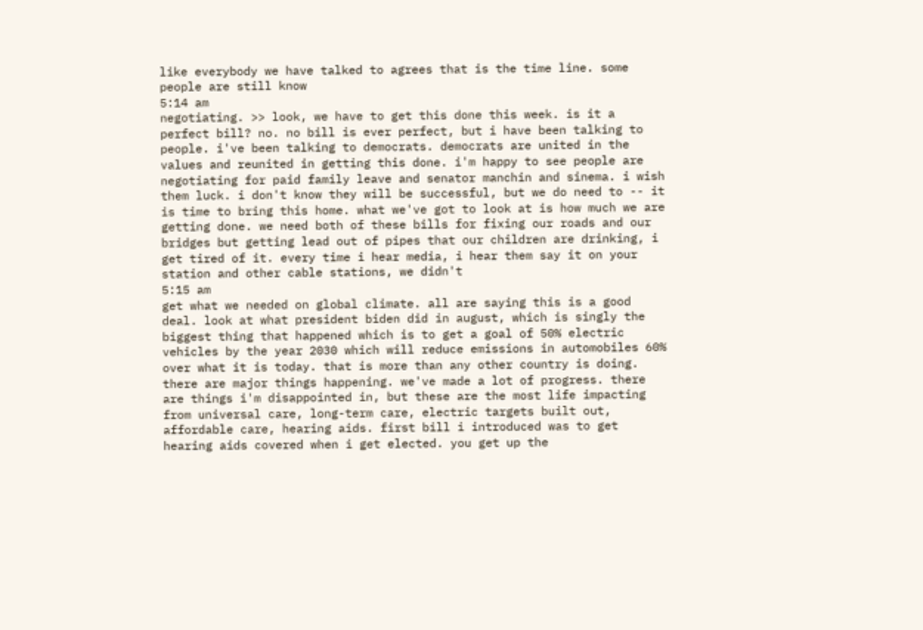like everybody we have talked to agrees that is the time line. some people are still know
5:14 am
negotiating. >> look, we have to get this done this week. is it a perfect bill? no. no bill is ever perfect, but i have been talking to people. i've been talking to democrats. democrats are united in the values and reunited in getting this done. i'm happy to see people are negotiating for paid family leave and senator manchin and sinema. i wish them luck. i don't know they will be successful, but we do need to -- it is time to bring this home. what we've got to look at is how much we are getting done. we need both of these bills for fixing our roads and our bridges but getting lead out of pipes that our children are drinking, i get tired of it. every time i hear media, i hear them say it on your station and other cable stations, we didn't
5:15 am
get what we needed on global climate. all are saying this is a good deal. look at what president biden did in august, which is singly the biggest thing that happened which is to get a goal of 50% electric vehicles by the year 2030 which will reduce emissions in automobiles 60% over what it is today. that is more than any other country is doing. there are major things happening. we've made a lot of progress. there are things i'm disappointed in, but these are the most life impacting from universal care, long-term care, electric targets built out, affordable care, hearing aids. first bill i introduced was to get hearing aids covered when i get elected. you get up the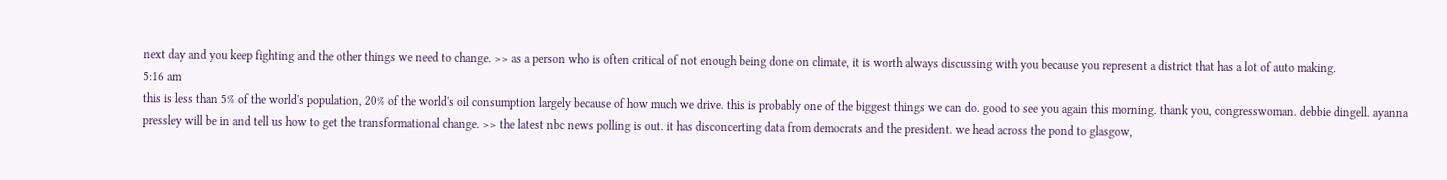next day and you keep fighting and the other things we need to change. >> as a person who is often critical of not enough being done on climate, it is worth always discussing with you because you represent a district that has a lot of auto making.
5:16 am
this is less than 5% of the world's population, 20% of the world's oil consumption largely because of how much we drive. this is probably one of the biggest things we can do. good to see you again this morning. thank you, congresswoman. debbie dingell. ayanna pressley will be in and tell us how to get the transformational change. >> the latest nbc news polling is out. it has disconcerting data from democrats and the president. we head across the pond to glasgow,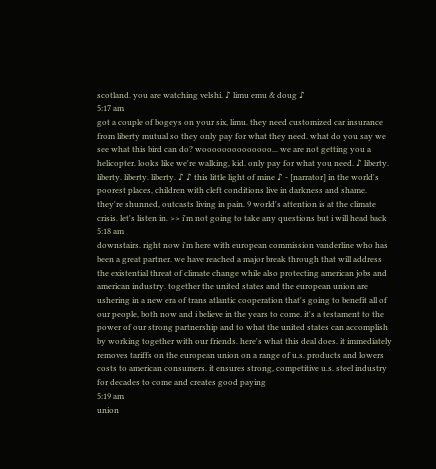scotland. you are watching velshi. ♪ limu emu & doug ♪
5:17 am
got a couple of bogeys on your six, limu. they need customized car insurance from liberty mutual so they only pay for what they need. what do you say we see what this bird can do? woooooooooooooo... we are not getting you a helicopter. looks like we're walking, kid. only pay for what you need. ♪ liberty. liberty. liberty. liberty. ♪ ♪ this little light of mine ♪ - [narrator] in the world's poorest places, children with cleft conditions live in darkness and shame. they're shunned, outcasts living in pain. 9 world's attention is at the climate crisis. let's listen in. >> i'm not going to take any questions but i will head back
5:18 am
downstairs. right now i'm here with european commission vanderline who has been a great partner. we have reached a major break through that will address the existential threat of climate change while also protecting american jobs and american industry. together the united states and the european union are ushering in a new era of trans atlantic cooperation that's going to benefit all of our people, both now and i believe in the years to come. it's a testament to the power of our strong partnership and to what the united states can accomplish by working together with our friends. here's what this deal does. it immediately removes tariffs on the european union on a range of u.s. products and lowers costs to american consumers. it ensures strong, competitive u.s. steel industry for decades to come and creates good paying
5:19 am
union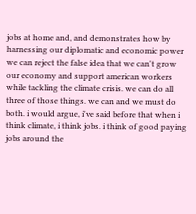jobs at home and, and demonstrates how by harnessing our diplomatic and economic power we can reject the false idea that we can't grow our economy and support american workers while tackling the climate crisis. we can do all three of those things. we can and we must do both. i would argue, i've said before that when i think climate, i think jobs. i think of good paying jobs around the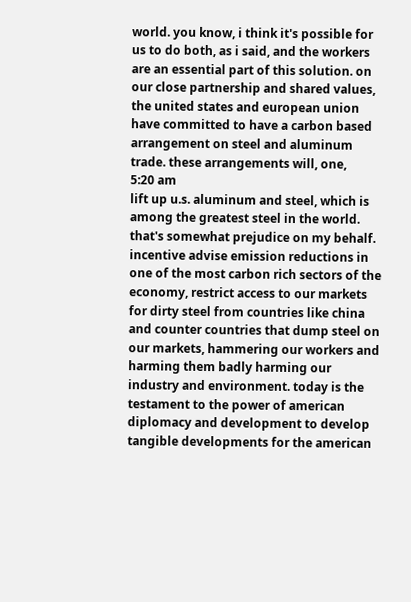world. you know, i think it's possible for us to do both, as i said, and the workers are an essential part of this solution. on our close partnership and shared values, the united states and european union have committed to have a carbon based arrangement on steel and aluminum trade. these arrangements will, one,
5:20 am
lift up u.s. aluminum and steel, which is among the greatest steel in the world. that's somewhat prejudice on my behalf. incentive advise emission reductions in one of the most carbon rich sectors of the economy, restrict access to our markets for dirty steel from countries like china and counter countries that dump steel on our markets, hammering our workers and harming them badly harming our industry and environment. today is the testament to the power of american diplomacy and development to develop tangible developments for the american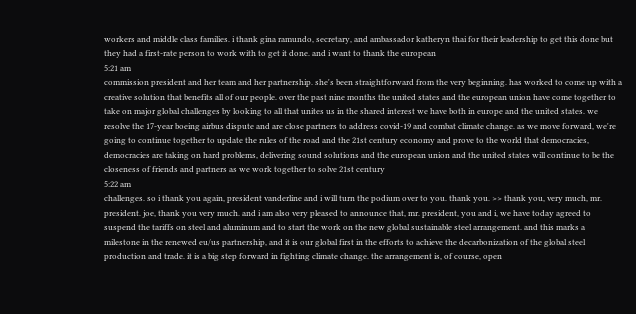workers and middle class families. i thank gina ramundo, secretary, and ambassador katheryn thai for their leadership to get this done but they had a first-rate person to work with to get it done. and i want to thank the european
5:21 am
commission president and her team and her partnership. she's been straightforward from the very beginning. has worked to come up with a creative solution that benefits all of our people. over the past nine months the united states and the european union have come together to take on major global challenges by looking to all that unites us in the shared interest we have both in europe and the united states. we resolve the 17-year boeing airbus dispute and are close partners to address covid-19 and combat climate change. as we move forward, we're going to continue together to update the rules of the road and the 21st century economy and prove to the world that democracies, democracies are taking on hard problems, delivering sound solutions and the european union and the united states will continue to be the closeness of friends and partners as we work together to solve 21st century
5:22 am
challenges. so i thank you again, president vanderline and i will turn the podium over to you. thank you. >> thank you, very much, mr. president. joe, thank you very much. and i am also very pleased to announce that, mr. president, you and i, we have today agreed to suspend the tariffs on steel and aluminum and to start the work on the new global sustainable steel arrangement. and this marks a milestone in the renewed eu/us partnership, and it is our global first in the efforts to achieve the decarbonization of the global steel production and trade. it is a big step forward in fighting climate change. the arrangement is, of course, open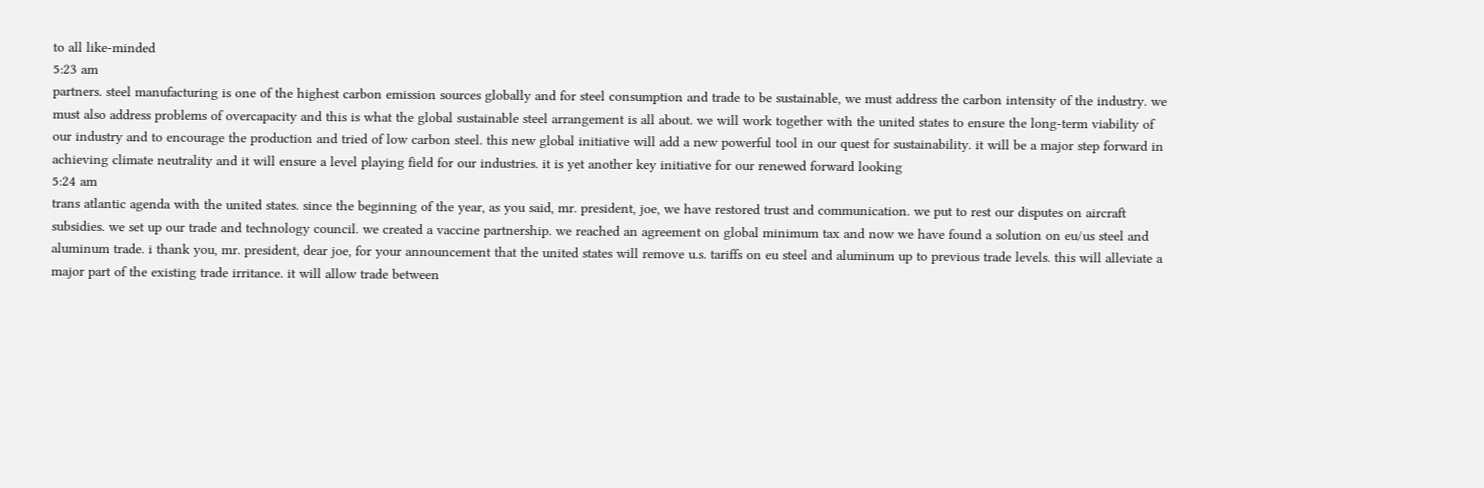to all like-minded
5:23 am
partners. steel manufacturing is one of the highest carbon emission sources globally and for steel consumption and trade to be sustainable, we must address the carbon intensity of the industry. we must also address problems of overcapacity and this is what the global sustainable steel arrangement is all about. we will work together with the united states to ensure the long-term viability of our industry and to encourage the production and tried of low carbon steel. this new global initiative will add a new powerful tool in our quest for sustainability. it will be a major step forward in achieving climate neutrality and it will ensure a level playing field for our industries. it is yet another key initiative for our renewed forward looking
5:24 am
trans atlantic agenda with the united states. since the beginning of the year, as you said, mr. president, joe, we have restored trust and communication. we put to rest our disputes on aircraft subsidies. we set up our trade and technology council. we created a vaccine partnership. we reached an agreement on global minimum tax and now we have found a solution on eu/us steel and aluminum trade. i thank you, mr. president, dear joe, for your announcement that the united states will remove u.s. tariffs on eu steel and aluminum up to previous trade levels. this will alleviate a major part of the existing trade irritance. it will allow trade between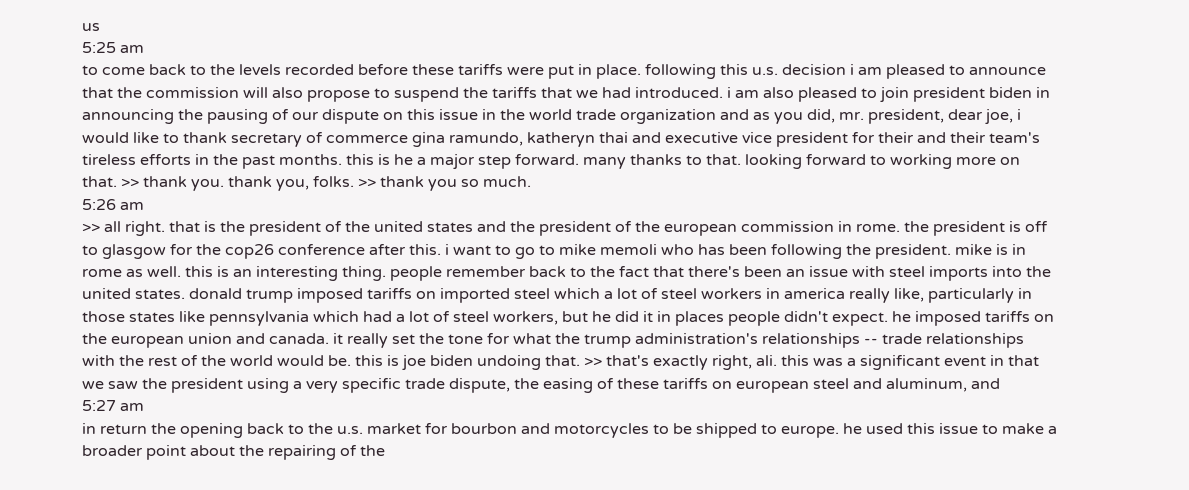us
5:25 am
to come back to the levels recorded before these tariffs were put in place. following this u.s. decision i am pleased to announce that the commission will also propose to suspend the tariffs that we had introduced. i am also pleased to join president biden in announcing the pausing of our dispute on this issue in the world trade organization and as you did, mr. president, dear joe, i would like to thank secretary of commerce gina ramundo, katheryn thai and executive vice president for their and their team's tireless efforts in the past months. this is he a major step forward. many thanks to that. looking forward to working more on that. >> thank you. thank you, folks. >> thank you so much.
5:26 am
>> all right. that is the president of the united states and the president of the european commission in rome. the president is off to glasgow for the cop26 conference after this. i want to go to mike memoli who has been following the president. mike is in rome as well. this is an interesting thing. people remember back to the fact that there's been an issue with steel imports into the united states. donald trump imposed tariffs on imported steel which a lot of steel workers in america really like, particularly in those states like pennsylvania which had a lot of steel workers, but he did it in places people didn't expect. he imposed tariffs on the european union and canada. it really set the tone for what the trump administration's relationships -- trade relationships with the rest of the world would be. this is joe biden undoing that. >> that's exactly right, ali. this was a significant event in that we saw the president using a very specific trade dispute, the easing of these tariffs on european steel and aluminum, and
5:27 am
in return the opening back to the u.s. market for bourbon and motorcycles to be shipped to europe. he used this issue to make a broader point about the repairing of the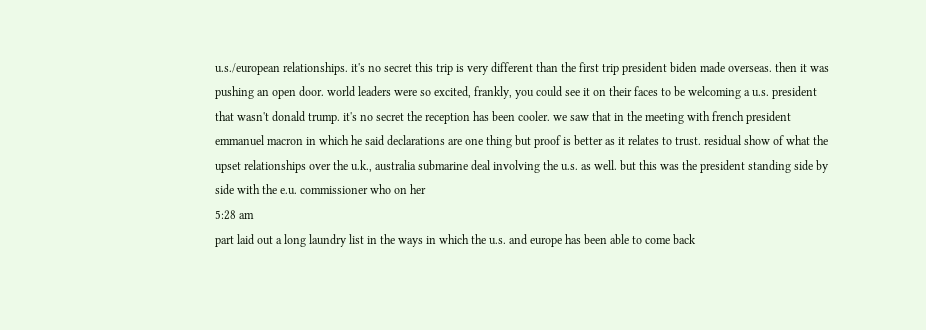u.s./european relationships. it's no secret this trip is very different than the first trip president biden made overseas. then it was pushing an open door. world leaders were so excited, frankly, you could see it on their faces to be welcoming a u.s. president that wasn't donald trump. it's no secret the reception has been cooler. we saw that in the meeting with french president emmanuel macron in which he said declarations are one thing but proof is better as it relates to trust. residual show of what the upset relationships over the u.k., australia submarine deal involving the u.s. as well. but this was the president standing side by side with the e.u. commissioner who on her
5:28 am
part laid out a long laundry list in the ways in which the u.s. and europe has been able to come back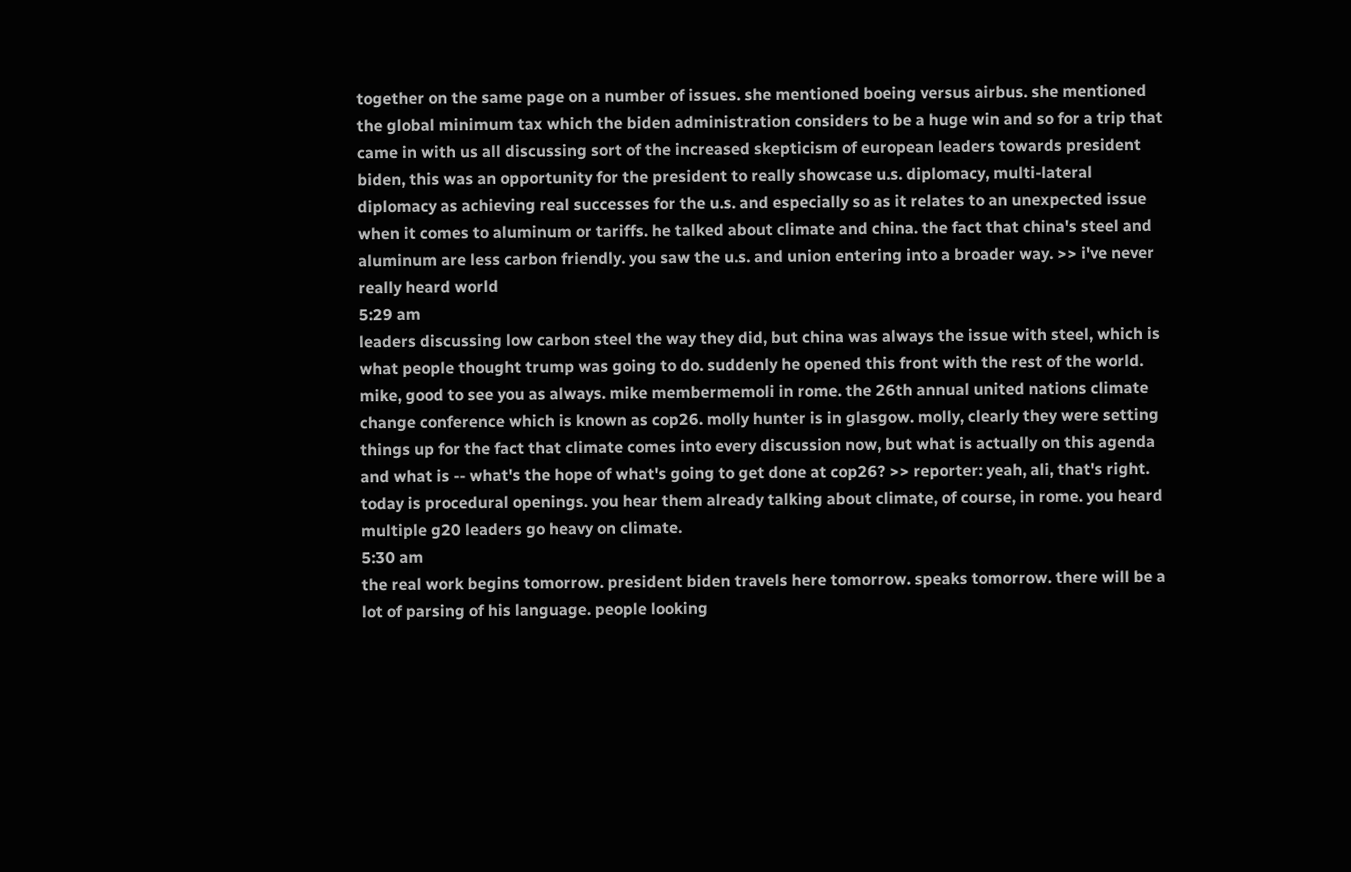together on the same page on a number of issues. she mentioned boeing versus airbus. she mentioned the global minimum tax which the biden administration considers to be a huge win and so for a trip that came in with us all discussing sort of the increased skepticism of european leaders towards president biden, this was an opportunity for the president to really showcase u.s. diplomacy, multi-lateral diplomacy as achieving real successes for the u.s. and especially so as it relates to an unexpected issue when it comes to aluminum or tariffs. he talked about climate and china. the fact that china's steel and aluminum are less carbon friendly. you saw the u.s. and union entering into a broader way. >> i've never really heard world
5:29 am
leaders discussing low carbon steel the way they did, but china was always the issue with steel, which is what people thought trump was going to do. suddenly he opened this front with the rest of the world. mike, good to see you as always. mike membermemoli in rome. the 26th annual united nations climate change conference which is known as cop26. molly hunter is in glasgow. molly, clearly they were setting things up for the fact that climate comes into every discussion now, but what is actually on this agenda and what is -- what's the hope of what's going to get done at cop26? >> reporter: yeah, ali, that's right. today is procedural openings. you hear them already talking about climate, of course, in rome. you heard multiple g20 leaders go heavy on climate.
5:30 am
the real work begins tomorrow. president biden travels here tomorrow. speaks tomorrow. there will be a lot of parsing of his language. people looking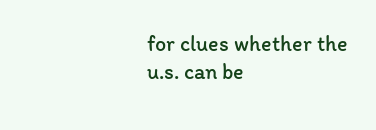for clues whether the u.s. can be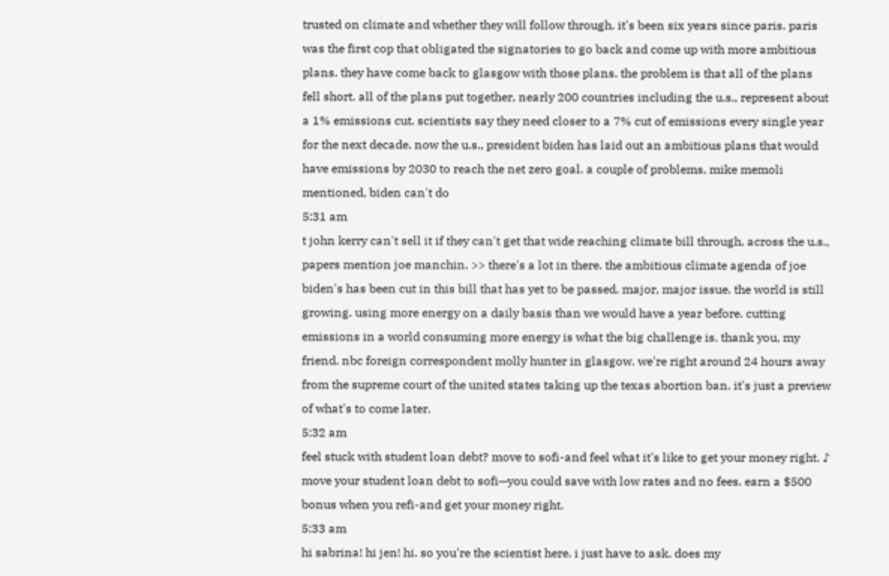trusted on climate and whether they will follow through. it's been six years since paris. paris was the first cop that obligated the signatories to go back and come up with more ambitious plans. they have come back to glasgow with those plans. the problem is that all of the plans fell short. all of the plans put together, nearly 200 countries including the u.s., represent about a 1% emissions cut. scientists say they need closer to a 7% cut of emissions every single year for the next decade. now the u.s., president biden has laid out an ambitious plans that would have emissions by 2030 to reach the net zero goal. a couple of problems, mike memoli mentioned, biden can't do
5:31 am
t john kerry can't sell it if they can't get that wide reaching climate bill through. across the u.s., papers mention joe manchin. >> there's a lot in there. the ambitious climate agenda of joe biden's has been cut in this bill that has yet to be passed. major, major issue. the world is still growing. using more energy on a daily basis than we would have a year before. cutting emissions in a world consuming more energy is what the big challenge is. thank you, my friend. nbc foreign correspondent molly hunter in glasgow. we're right around 24 hours away from the supreme court of the united states taking up the texas abortion ban. it's just a preview of what's to come later.
5:32 am
feel stuck with student loan debt? move to sofi-and feel what it's like to get your money right. ♪ move your student loan debt to sofi—you could save with low rates and no fees. earn a $500 bonus when you refi-and get your money right.
5:33 am
hi sabrina! hi jen! hi. so you're the scientist here. i just have to ask. does my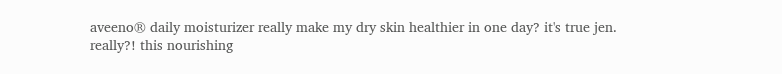aveeno® daily moisturizer really make my dry skin healthier in one day? it's true jen. really?! this nourishing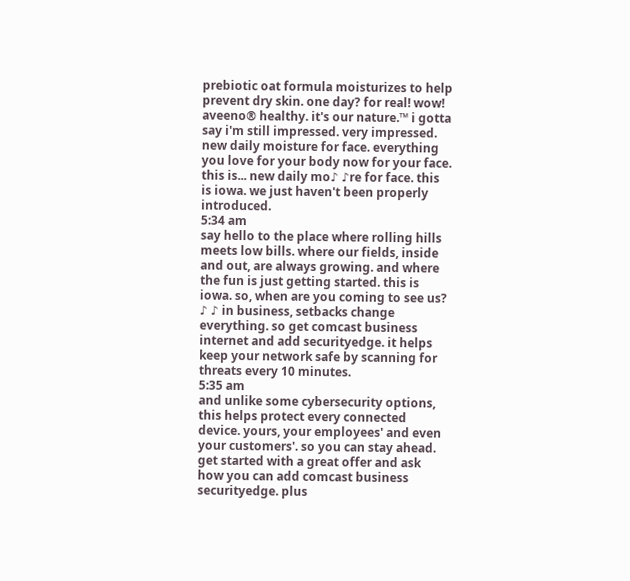prebiotic oat formula moisturizes to help prevent dry skin. one day? for real! wow! aveeno® healthy. it's our nature.™ i gotta say i'm still impressed. very impressed. new daily moisture for face. everything you love for your body now for your face. this is... new daily mo♪ ♪re for face. this is iowa. we just haven't been properly introduced.
5:34 am
say hello to the place where rolling hills meets low bills. where our fields, inside and out, are always growing. and where the fun is just getting started. this is iowa. so, when are you coming to see us? ♪ ♪ in business, setbacks change everything. so get comcast business internet and add securityedge. it helps keep your network safe by scanning for threats every 10 minutes.
5:35 am
and unlike some cybersecurity options, this helps protect every connected device. yours, your employees' and even your customers'. so you can stay ahead. get started with a great offer and ask how you can add comcast business securityedge. plus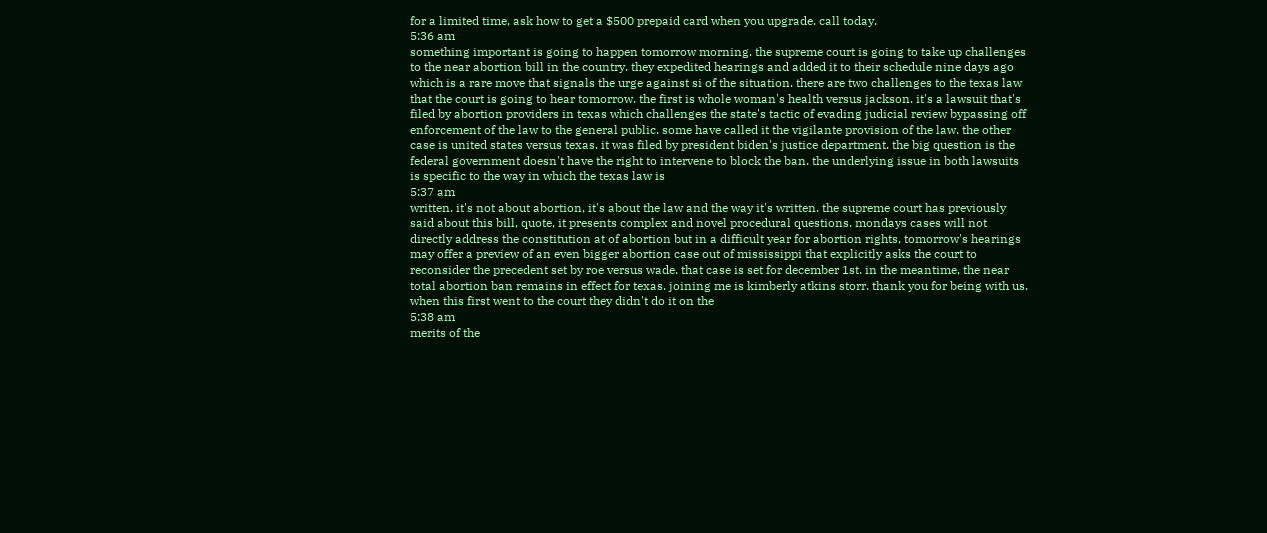for a limited time, ask how to get a $500 prepaid card when you upgrade. call today.
5:36 am
something important is going to happen tomorrow morning. the supreme court is going to take up challenges to the near abortion bill in the country. they expedited hearings and added it to their schedule nine days ago which is a rare move that signals the urge against si of the situation. there are two challenges to the texas law that the court is going to hear tomorrow. the first is whole woman's health versus jackson. it's a lawsuit that's filed by abortion providers in texas which challenges the state's tactic of evading judicial review bypassing off enforcement of the law to the general public. some have called it the vigilante provision of the law. the other case is united states versus texas. it was filed by president biden's justice department. the big question is the federal government doesn't have the right to intervene to block the ban. the underlying issue in both lawsuits is specific to the way in which the texas law is
5:37 am
written. it's not about abortion, it's about the law and the way it's written. the supreme court has previously said about this bill, quote, it presents complex and novel procedural questions. mondays cases will not directly address the constitution at of abortion but in a difficult year for abortion rights, tomorrow's hearings may offer a preview of an even bigger abortion case out of mississippi that explicitly asks the court to reconsider the precedent set by roe versus wade. that case is set for december 1st. in the meantime, the near total abortion ban remains in effect for texas. joining me is kimberly atkins storr. thank you for being with us. when this first went to the court they didn't do it on the
5:38 am
merits of the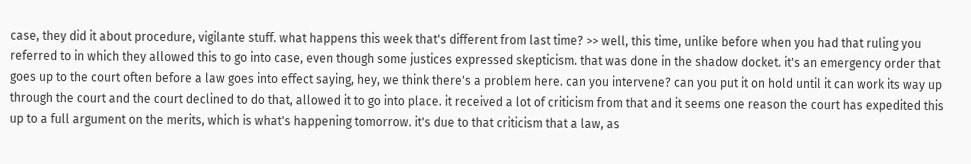case, they did it about procedure, vigilante stuff. what happens this week that's different from last time? >> well, this time, unlike before when you had that ruling you referred to in which they allowed this to go into case, even though some justices expressed skepticism. that was done in the shadow docket. it's an emergency order that goes up to the court often before a law goes into effect saying, hey, we think there's a problem here. can you intervene? can you put it on hold until it can work its way up through the court and the court declined to do that, allowed it to go into place. it received a lot of criticism from that and it seems one reason the court has expedited this up to a full argument on the merits, which is what's happening tomorrow. it's due to that criticism that a law, as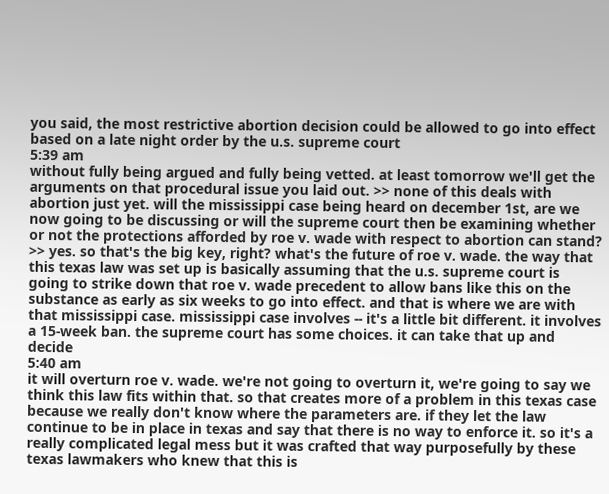you said, the most restrictive abortion decision could be allowed to go into effect based on a late night order by the u.s. supreme court
5:39 am
without fully being argued and fully being vetted. at least tomorrow we'll get the arguments on that procedural issue you laid out. >> none of this deals with abortion just yet. will the mississippi case being heard on december 1st, are we now going to be discussing or will the supreme court then be examining whether or not the protections afforded by roe v. wade with respect to abortion can stand? >> yes. so that's the big key, right? what's the future of roe v. wade. the way that this texas law was set up is basically assuming that the u.s. supreme court is going to strike down that roe v. wade precedent to allow bans like this on the substance as early as six weeks to go into effect. and that is where we are with that mississippi case. mississippi case involves -- it's a little bit different. it involves a 15-week ban. the supreme court has some choices. it can take that up and decide
5:40 am
it will overturn roe v. wade. we're not going to overturn it, we're going to say we think this law fits within that. so that creates more of a problem in this texas case because we really don't know where the parameters are. if they let the law continue to be in place in texas and say that there is no way to enforce it. so it's a really complicated legal mess but it was crafted that way purposefully by these texas lawmakers who knew that this is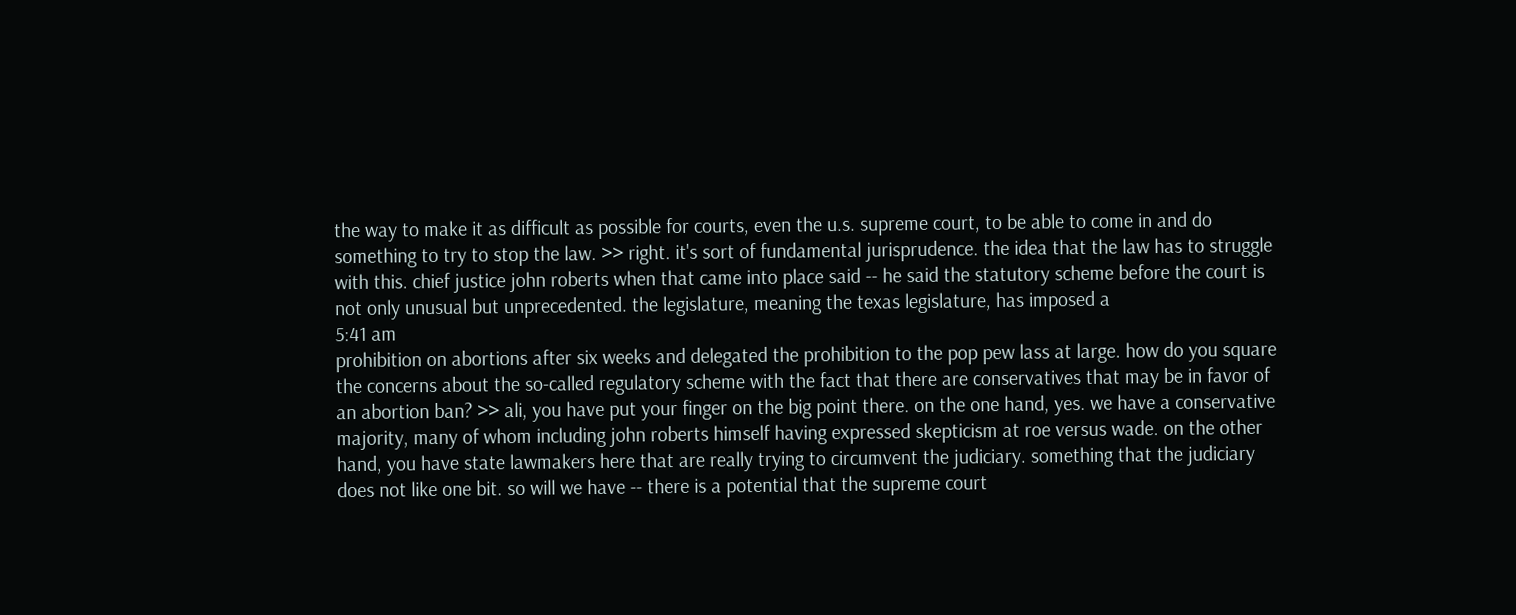the way to make it as difficult as possible for courts, even the u.s. supreme court, to be able to come in and do something to try to stop the law. >> right. it's sort of fundamental jurisprudence. the idea that the law has to struggle with this. chief justice john roberts when that came into place said -- he said the statutory scheme before the court is not only unusual but unprecedented. the legislature, meaning the texas legislature, has imposed a
5:41 am
prohibition on abortions after six weeks and delegated the prohibition to the pop pew lass at large. how do you square the concerns about the so-called regulatory scheme with the fact that there are conservatives that may be in favor of an abortion ban? >> ali, you have put your finger on the big point there. on the one hand, yes. we have a conservative majority, many of whom including john roberts himself having expressed skepticism at roe versus wade. on the other hand, you have state lawmakers here that are really trying to circumvent the judiciary. something that the judiciary does not like one bit. so will we have -- there is a potential that the supreme court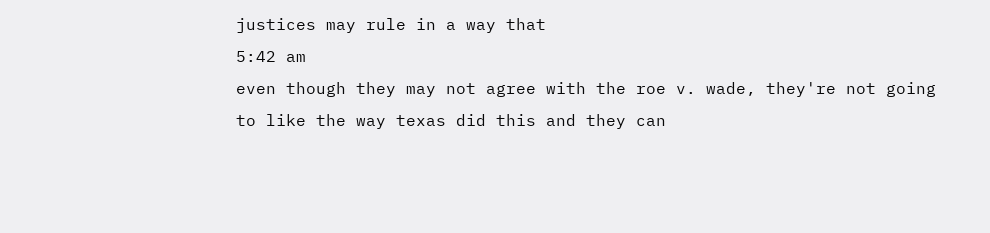justices may rule in a way that
5:42 am
even though they may not agree with the roe v. wade, they're not going to like the way texas did this and they can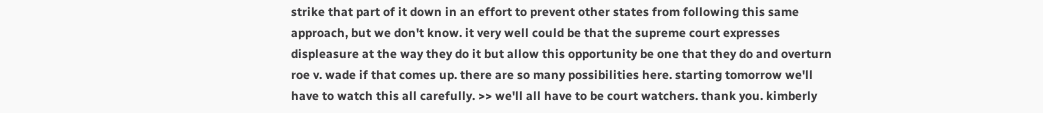strike that part of it down in an effort to prevent other states from following this same approach, but we don't know. it very well could be that the supreme court expresses displeasure at the way they do it but allow this opportunity be one that they do and overturn roe v. wade if that comes up. there are so many possibilities here. starting tomorrow we'll have to watch this all carefully. >> we'll all have to be court watchers. thank you. kimberly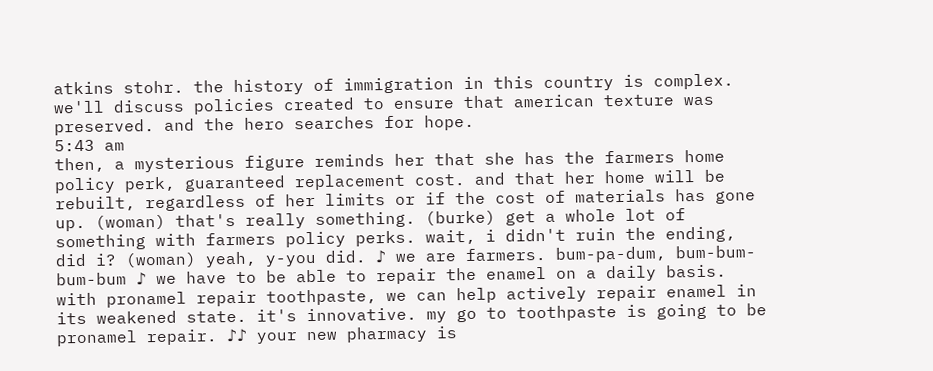atkins stohr. the history of immigration in this country is complex. we'll discuss policies created to ensure that american texture was preserved. and the hero searches for hope.
5:43 am
then, a mysterious figure reminds her that she has the farmers home policy perk, guaranteed replacement cost. and that her home will be rebuilt, regardless of her limits or if the cost of materials has gone up. (woman) that's really something. (burke) get a whole lot of something with farmers policy perks. wait, i didn't ruin the ending, did i? (woman) yeah, y-you did. ♪ we are farmers. bum-pa-dum, bum-bum-bum-bum ♪ we have to be able to repair the enamel on a daily basis. with pronamel repair toothpaste, we can help actively repair enamel in its weakened state. it's innovative. my go to toothpaste is going to be pronamel repair. ♪♪ your new pharmacy is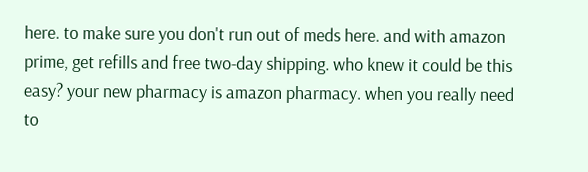here. to make sure you don't run out of meds here. and with amazon prime, get refills and free two-day shipping. who knew it could be this easy? your new pharmacy is amazon pharmacy. when you really need to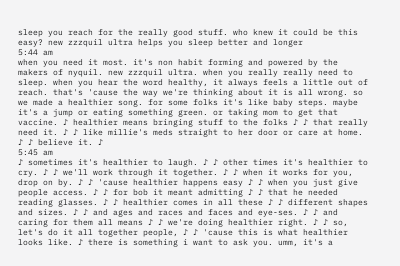sleep you reach for the really good stuff. who knew it could be this easy? new zzzquil ultra helps you sleep better and longer
5:44 am
when you need it most. it's non habit forming and powered by the makers of nyquil. new zzzquil ultra. when you really really need to sleep. when you hear the word healthy, it always feels a little out of reach. that's 'cause the way we're thinking about it is all wrong. so we made a healthier song. for some folks it's like baby steps. maybe it's a jump or eating something green. or taking mom to get that vaccine. ♪ healthier means bringing stuff to the folks ♪ ♪ that really need it. ♪ ♪ like millie's meds straight to her door or care at home. ♪ ♪ believe it. ♪
5:45 am
♪ sometimes it's healthier to laugh. ♪ ♪ other times it's healthier to cry. ♪ ♪ we'll work through it together. ♪ ♪ when it works for you, drop on by. ♪ ♪ 'cause healthier happens easy ♪ ♪ when you just give people access. ♪ ♪ for bob it meant admitting ♪ ♪ that he needed reading glasses. ♪ ♪ healthier comes in all these ♪ ♪ different shapes and sizes. ♪ ♪ and ages and races and faces and eye-ses. ♪ ♪ and caring for them all means ♪ ♪ we're doing healthier right. ♪ ♪ so, let's do it all together people, ♪ ♪ 'cause this is what healthier looks like. ♪ there is something i want to ask you. umm, it's a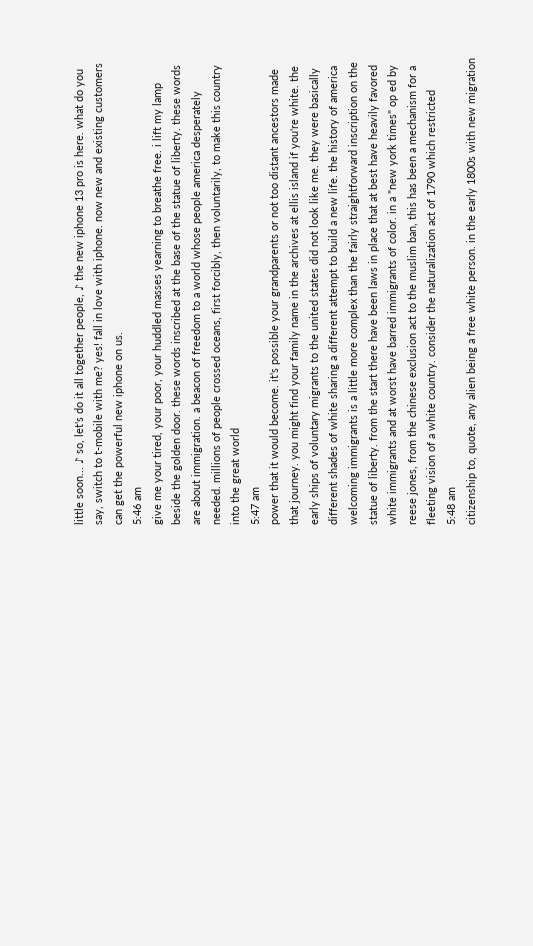little soon... ♪ so, let's do it all together people, ♪ the new iphone 13 pro is here. what do you say, switch to t-mobile with me? yes! fall in love with iphone. now new and existing customers can get the powerful new iphone on us.
5:46 am
give me your tired, your poor, your huddled masses yearning to breathe free. i lift my lamp beside the golden door. these words inscribed at the base of the statue of liberty. these words are about immigration. a beacon of freedom to a world whose people america desperately needed. millions of people crossed oceans, first forcibly, then voluntarily, to make this country into the great world
5:47 am
power that it would become. it's possible your grandparents or not too distant ancestors made that journey. you might find your family name in the archives at ellis island if you're white. the early ships of voluntary migrants to the united states did not look like me. they were basically different shades of white sharing a different attempt to build a new life. the history of america welcoming immigrants is a little more complex than the fairly straightforward inscription on the statue of liberty. from the start there have been laws in place that at best have heavily favored white immigrants and at worst have barred immigrants of color. in a "new york times" op ed by reese jones, from the chinese exclusion act to the muslim ban, this has been a mechanism for a fleeting vision of a white country. consider the naturalization act of 1790 which restricted
5:48 am
citizenship to, quote, any alien being a free white person. in the early 1800s with new migration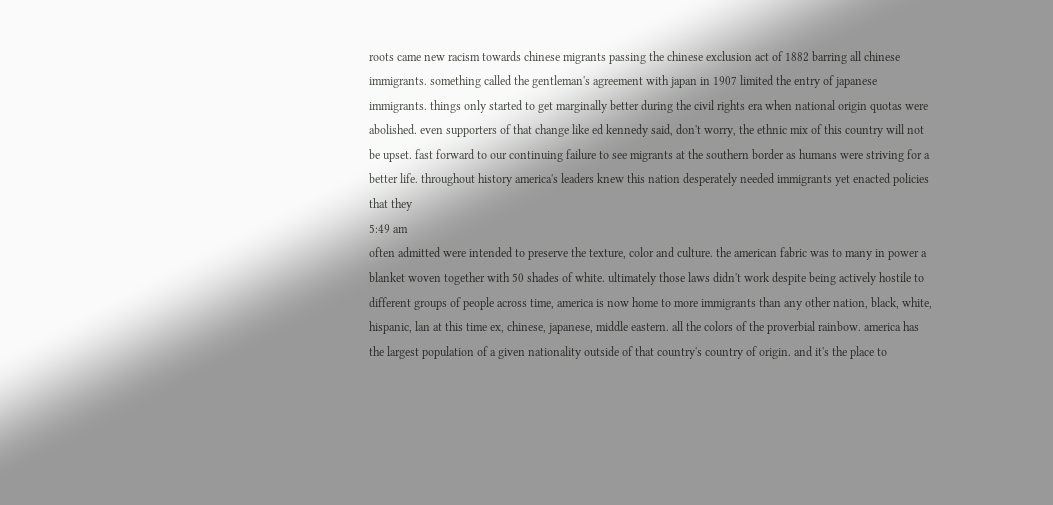roots came new racism towards chinese migrants passing the chinese exclusion act of 1882 barring all chinese immigrants. something called the gentleman's agreement with japan in 1907 limited the entry of japanese immigrants. things only started to get marginally better during the civil rights era when national origin quotas were abolished. even supporters of that change like ed kennedy said, don't worry, the ethnic mix of this country will not be upset. fast forward to our continuing failure to see migrants at the southern border as humans were striving for a better life. throughout history america's leaders knew this nation desperately needed immigrants yet enacted policies that they
5:49 am
often admitted were intended to preserve the texture, color and culture. the american fabric was to many in power a blanket woven together with 50 shades of white. ultimately those laws didn't work despite being actively hostile to different groups of people across time, america is now home to more immigrants than any other nation, black, white, hispanic, lan at this time ex, chinese, japanese, middle eastern. all the colors of the proverbial rainbow. america has the largest population of a given nationality outside of that country's country of origin. and it's the place to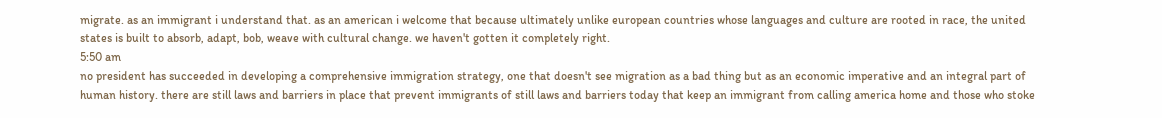migrate. as an immigrant i understand that. as an american i welcome that because ultimately unlike european countries whose languages and culture are rooted in race, the united states is built to absorb, adapt, bob, weave with cultural change. we haven't gotten it completely right.
5:50 am
no president has succeeded in developing a comprehensive immigration strategy, one that doesn't see migration as a bad thing but as an economic imperative and an integral part of human history. there are still laws and barriers in place that prevent immigrants of still laws and barriers today that keep an immigrant from calling america home and those who stoke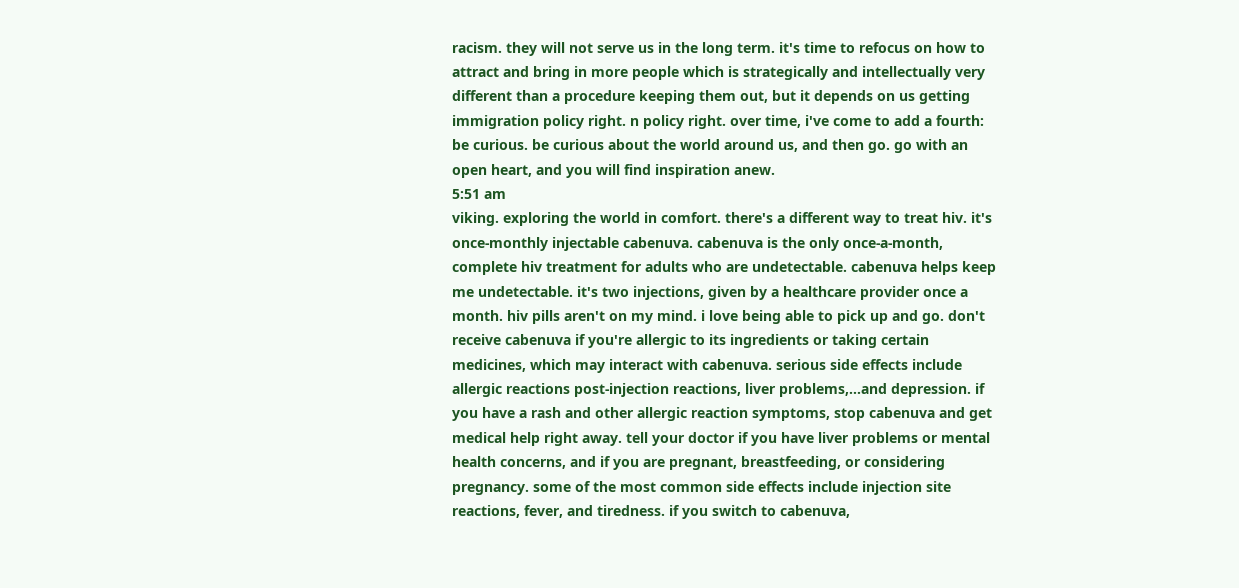racism. they will not serve us in the long term. it's time to refocus on how to attract and bring in more people which is strategically and intellectually very different than a procedure keeping them out, but it depends on us getting immigration policy right. n policy right. over time, i've come to add a fourth: be curious. be curious about the world around us, and then go. go with an open heart, and you will find inspiration anew.
5:51 am
viking. exploring the world in comfort. there's a different way to treat hiv. it's once-monthly injectable cabenuva. cabenuva is the only once-a-month, complete hiv treatment for adults who are undetectable. cabenuva helps keep me undetectable. it's two injections, given by a healthcare provider once a month. hiv pills aren't on my mind. i love being able to pick up and go. don't receive cabenuva if you're allergic to its ingredients or taking certain medicines, which may interact with cabenuva. serious side effects include allergic reactions post-injection reactions, liver problems,...and depression. if you have a rash and other allergic reaction symptoms, stop cabenuva and get medical help right away. tell your doctor if you have liver problems or mental health concerns, and if you are pregnant, breastfeeding, or considering pregnancy. some of the most common side effects include injection site reactions, fever, and tiredness. if you switch to cabenuva,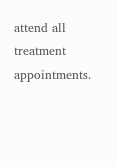attend all treatment appointments.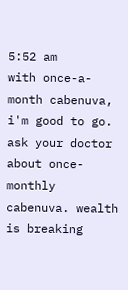5:52 am
with once-a-month cabenuva, i'm good to go. ask your doctor about once-monthly cabenuva. wealth is breaking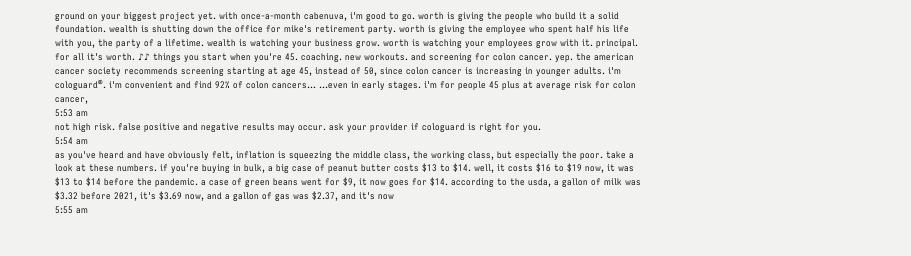ground on your biggest project yet. with once-a-month cabenuva, i'm good to go. worth is giving the people who build it a solid foundation. wealth is shutting down the office for mike's retirement party. worth is giving the employee who spent half his life with you, the party of a lifetime. wealth is watching your business grow. worth is watching your employees grow with it. principal. for all it's worth. ♪♪ things you start when you're 45. coaching. new workouts. and screening for colon cancer. yep. the american cancer society recommends screening starting at age 45, instead of 50, since colon cancer is increasing in younger adults. i'm cologuard®. i'm convenient and find 92% of colon cancers... ...even in early stages. i'm for people 45 plus at average risk for colon cancer,
5:53 am
not high risk. false positive and negative results may occur. ask your provider if cologuard is right for you.
5:54 am
as you've heard and have obviously felt, inflation is squeezing the middle class, the working class, but especially the poor. take a look at these numbers. if you're buying in bulk, a big case of peanut butter costs $13 to $14. well, it costs $16 to $19 now, it was $13 to $14 before the pandemic. a case of green beans went for $9, it now goes for $14. according to the usda, a gallon of milk was $3.32 before 2021, it's $3.69 now, and a gallon of gas was $2.37, and it's now
5:55 am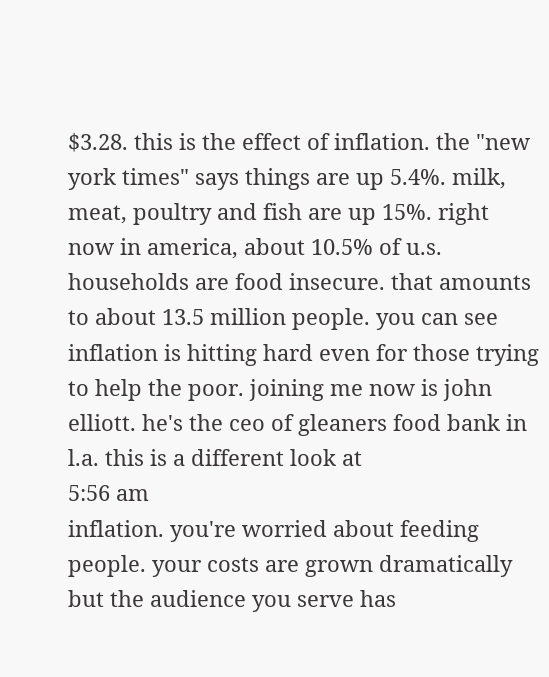$3.28. this is the effect of inflation. the "new york times" says things are up 5.4%. milk, meat, poultry and fish are up 15%. right now in america, about 10.5% of u.s. households are food insecure. that amounts to about 13.5 million people. you can see inflation is hitting hard even for those trying to help the poor. joining me now is john elliott. he's the ceo of gleaners food bank in l.a. this is a different look at
5:56 am
inflation. you're worried about feeding people. your costs are grown dramatically but the audience you serve has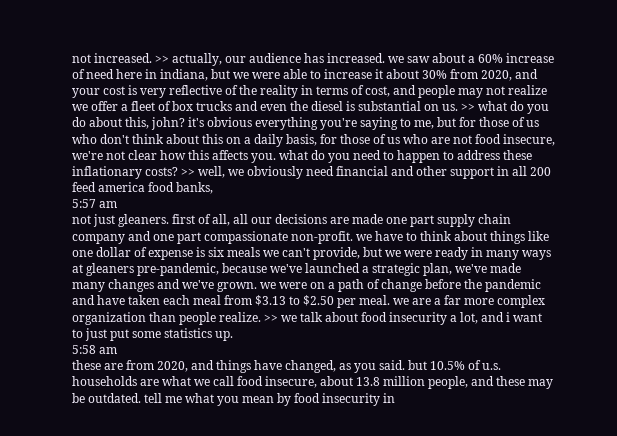not increased. >> actually, our audience has increased. we saw about a 60% increase of need here in indiana, but we were able to increase it about 30% from 2020, and your cost is very reflective of the reality in terms of cost, and people may not realize we offer a fleet of box trucks and even the diesel is substantial on us. >> what do you do about this, john? it's obvious everything you're saying to me, but for those of us who don't think about this on a daily basis, for those of us who are not food insecure, we're not clear how this affects you. what do you need to happen to address these inflationary costs? >> well, we obviously need financial and other support in all 200 feed america food banks,
5:57 am
not just gleaners. first of all, all our decisions are made one part supply chain company and one part compassionate non-profit. we have to think about things like one dollar of expense is six meals we can't provide, but we were ready in many ways at gleaners pre-pandemic, because we've launched a strategic plan, we've made many changes and we've grown. we were on a path of change before the pandemic and have taken each meal from $3.13 to $2.50 per meal. we are a far more complex organization than people realize. >> we talk about food insecurity a lot, and i want to just put some statistics up.
5:58 am
these are from 2020, and things have changed, as you said. but 10.5% of u.s. households are what we call food insecure, about 13.8 million people, and these may be outdated. tell me what you mean by food insecurity in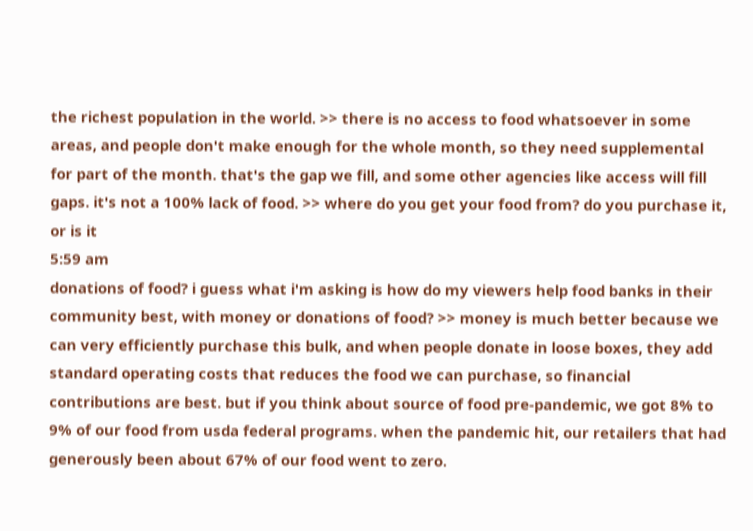the richest population in the world. >> there is no access to food whatsoever in some areas, and people don't make enough for the whole month, so they need supplemental for part of the month. that's the gap we fill, and some other agencies like access will fill gaps. it's not a 100% lack of food. >> where do you get your food from? do you purchase it, or is it
5:59 am
donations of food? i guess what i'm asking is how do my viewers help food banks in their community best, with money or donations of food? >> money is much better because we can very efficiently purchase this bulk, and when people donate in loose boxes, they add standard operating costs that reduces the food we can purchase, so financial contributions are best. but if you think about source of food pre-pandemic, we got 8% to 9% of our food from usda federal programs. when the pandemic hit, our retailers that had generously been about 67% of our food went to zero.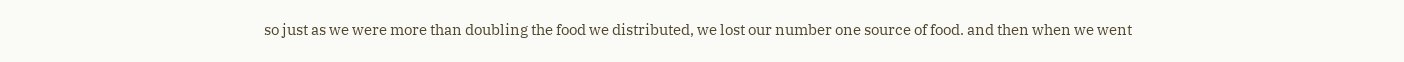so just as we were more than doubling the food we distributed, we lost our number one source of food. and then when we went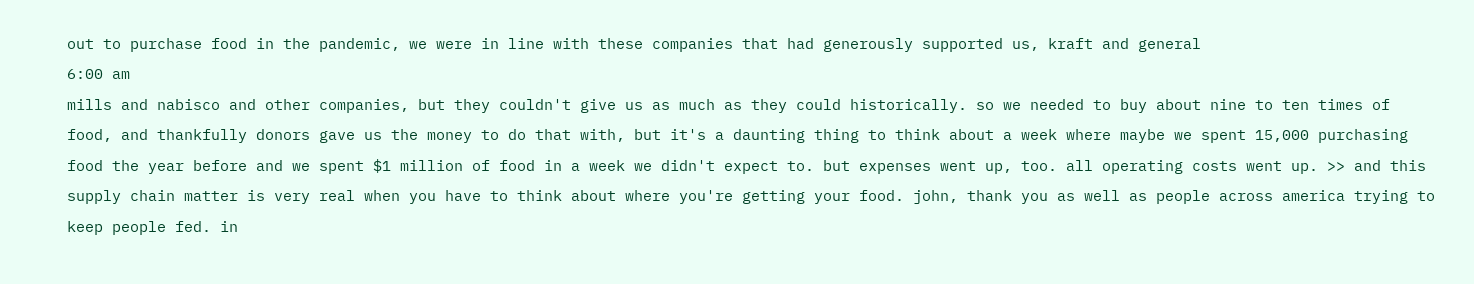out to purchase food in the pandemic, we were in line with these companies that had generously supported us, kraft and general
6:00 am
mills and nabisco and other companies, but they couldn't give us as much as they could historically. so we needed to buy about nine to ten times of food, and thankfully donors gave us the money to do that with, but it's a daunting thing to think about a week where maybe we spent 15,000 purchasing food the year before and we spent $1 million of food in a week we didn't expect to. but expenses went up, too. all operating costs went up. >> and this supply chain matter is very real when you have to think about where you're getting your food. john, thank you as well as people across america trying to keep people fed. in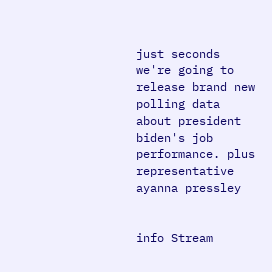just seconds we're going to release brand new polling data about president biden's job performance. plus representative ayanna pressley


info Stream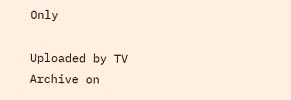Only

Uploaded by TV Archive on